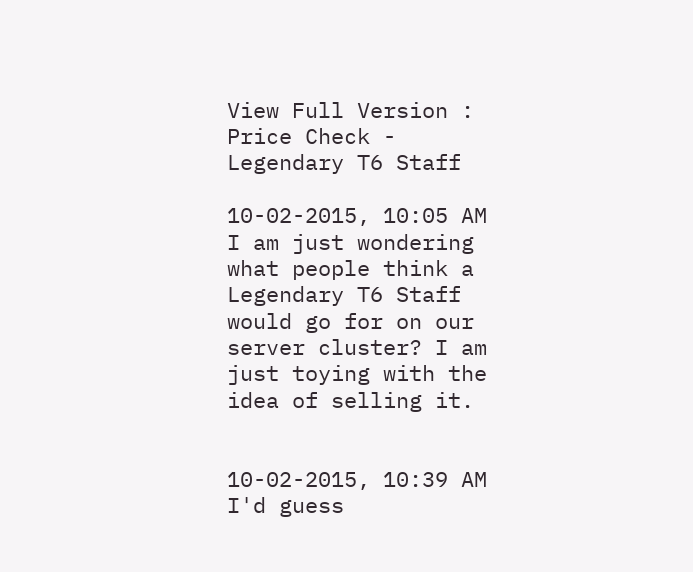View Full Version : Price Check - Legendary T6 Staff

10-02-2015, 10:05 AM
I am just wondering what people think a Legendary T6 Staff would go for on our server cluster? I am just toying with the idea of selling it.


10-02-2015, 10:39 AM
I'd guess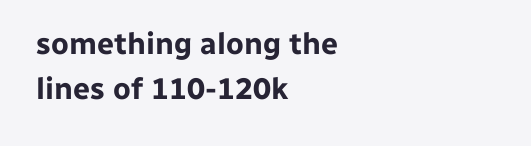something along the lines of 110-120k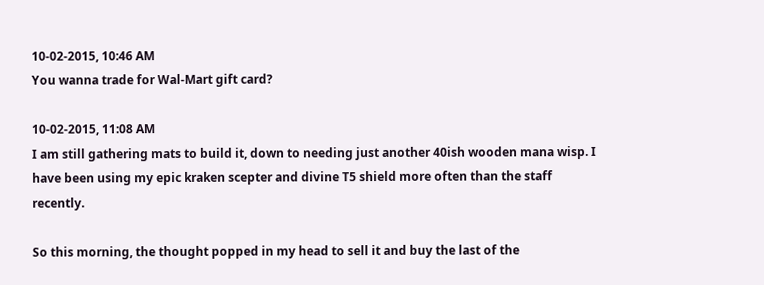10-02-2015, 10:46 AM
You wanna trade for Wal-Mart gift card?

10-02-2015, 11:08 AM
I am still gathering mats to build it, down to needing just another 40ish wooden mana wisp. I have been using my epic kraken scepter and divine T5 shield more often than the staff recently.

So this morning, the thought popped in my head to sell it and buy the last of the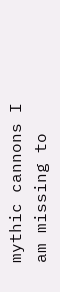mythic cannons I am missing to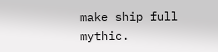make ship full mythic.